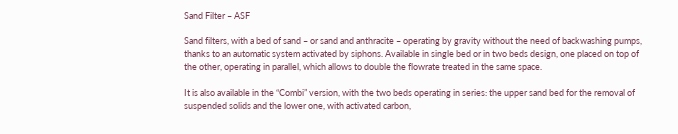Sand Filter – ASF

Sand filters, with a bed of sand – or sand and anthracite – operating by gravity without the need of backwashing pumps, thanks to an automatic system activated by siphons. Available in single bed or in two beds design, one placed on top of the other, operating in parallel, which allows to double the flowrate treated in the same space.

It is also available in the “Combi” version, with the two beds operating in series: the upper sand bed for the removal of suspended solids and the lower one, with activated carbon,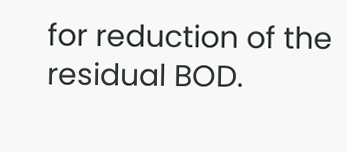for reduction of the residual BOD.